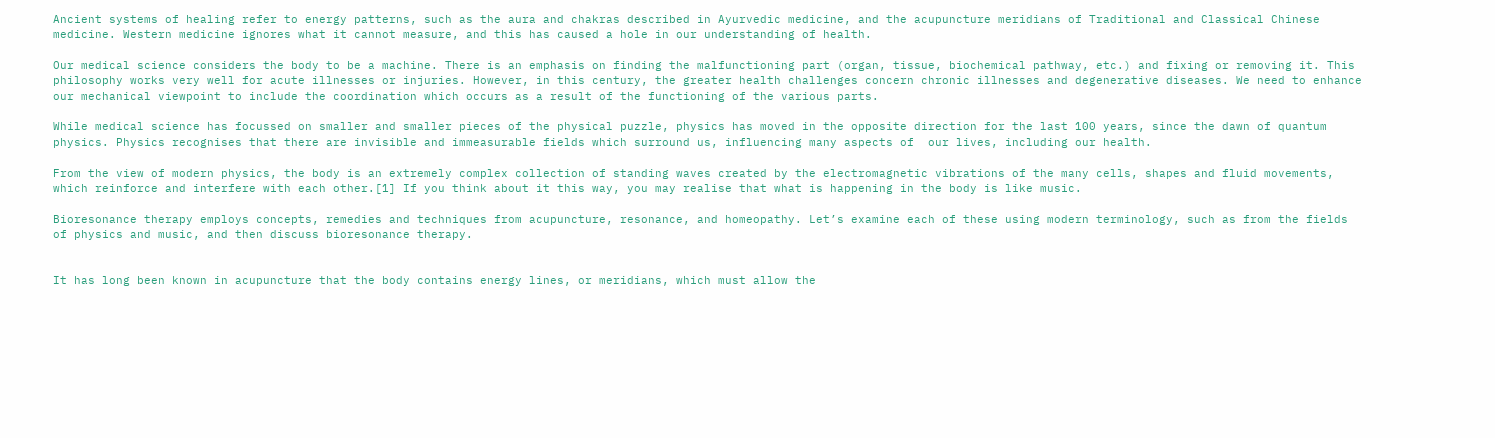Ancient systems of healing refer to energy patterns, such as the aura and chakras described in Ayurvedic medicine, and the acupuncture meridians of Traditional and Classical Chinese medicine. Western medicine ignores what it cannot measure, and this has caused a hole in our understanding of health.

Our medical science considers the body to be a machine. There is an emphasis on finding the malfunctioning part (organ, tissue, biochemical pathway, etc.) and fixing or removing it. This philosophy works very well for acute illnesses or injuries. However, in this century, the greater health challenges concern chronic illnesses and degenerative diseases. We need to enhance our mechanical viewpoint to include the coordination which occurs as a result of the functioning of the various parts.

While medical science has focussed on smaller and smaller pieces of the physical puzzle, physics has moved in the opposite direction for the last 100 years, since the dawn of quantum physics. Physics recognises that there are invisible and immeasurable fields which surround us, influencing many aspects of  our lives, including our health.

From the view of modern physics, the body is an extremely complex collection of standing waves created by the electromagnetic vibrations of the many cells, shapes and fluid movements, which reinforce and interfere with each other.[1] If you think about it this way, you may realise that what is happening in the body is like music.

Bioresonance therapy employs concepts, remedies and techniques from acupuncture, resonance, and homeopathy. Let’s examine each of these using modern terminology, such as from the fields of physics and music, and then discuss bioresonance therapy.


It has long been known in acupuncture that the body contains energy lines, or meridians, which must allow the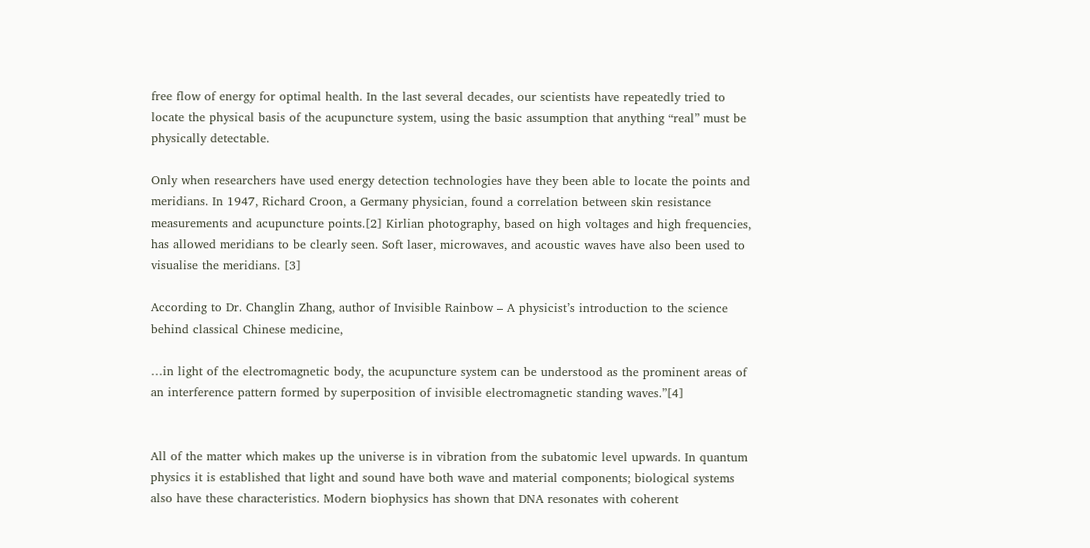free flow of energy for optimal health. In the last several decades, our scientists have repeatedly tried to locate the physical basis of the acupuncture system, using the basic assumption that anything “real” must be physically detectable.

Only when researchers have used energy detection technologies have they been able to locate the points and meridians. In 1947, Richard Croon, a Germany physician, found a correlation between skin resistance measurements and acupuncture points.[2] Kirlian photography, based on high voltages and high frequencies, has allowed meridians to be clearly seen. Soft laser, microwaves, and acoustic waves have also been used to visualise the meridians. [3]

According to Dr. Changlin Zhang, author of Invisible Rainbow – A physicist’s introduction to the science behind classical Chinese medicine,

…in light of the electromagnetic body, the acupuncture system can be understood as the prominent areas of an interference pattern formed by superposition of invisible electromagnetic standing waves.”[4]


All of the matter which makes up the universe is in vibration from the subatomic level upwards. In quantum physics it is established that light and sound have both wave and material components; biological systems also have these characteristics. Modern biophysics has shown that DNA resonates with coherent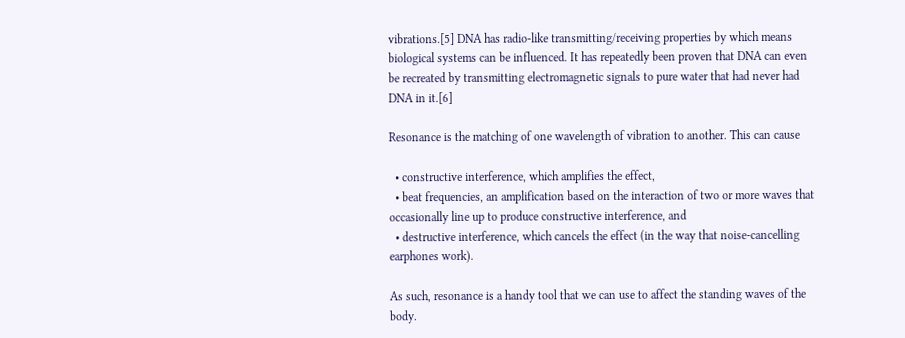vibrations.[5] DNA has radio-like transmitting/receiving properties by which means biological systems can be influenced. It has repeatedly been proven that DNA can even be recreated by transmitting electromagnetic signals to pure water that had never had DNA in it.[6]

Resonance is the matching of one wavelength of vibration to another. This can cause

  • constructive interference, which amplifies the effect,
  • beat frequencies, an amplification based on the interaction of two or more waves that occasionally line up to produce constructive interference, and
  • destructive interference, which cancels the effect (in the way that noise-cancelling earphones work).

As such, resonance is a handy tool that we can use to affect the standing waves of the body.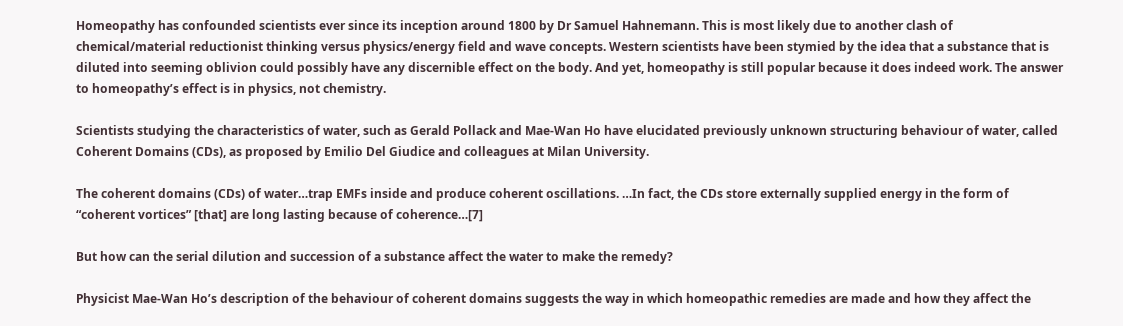Homeopathy has confounded scientists ever since its inception around 1800 by Dr Samuel Hahnemann. This is most likely due to another clash of chemical/material reductionist thinking versus physics/energy field and wave concepts. Western scientists have been stymied by the idea that a substance that is diluted into seeming oblivion could possibly have any discernible effect on the body. And yet, homeopathy is still popular because it does indeed work. The answer to homeopathy’s effect is in physics, not chemistry.

Scientists studying the characteristics of water, such as Gerald Pollack and Mae-Wan Ho have elucidated previously unknown structuring behaviour of water, called Coherent Domains (CDs), as proposed by Emilio Del Giudice and colleagues at Milan University.

The coherent domains (CDs) of water…trap EMFs inside and produce coherent oscillations. …In fact, the CDs store externally supplied energy in the form of “coherent vortices” [that] are long lasting because of coherence…[7]

But how can the serial dilution and succession of a substance affect the water to make the remedy?

Physicist Mae-Wan Ho’s description of the behaviour of coherent domains suggests the way in which homeopathic remedies are made and how they affect the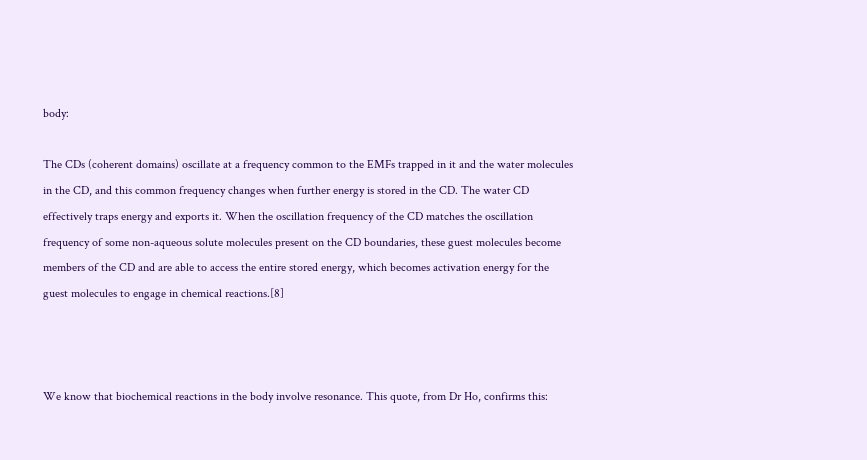body:

The CDs (coherent domains) oscillate at a frequency common to the EMFs trapped in it and the water molecules in the CD, and this common frequency changes when further energy is stored in the CD. The water CD effectively traps energy and exports it. When the oscillation frequency of the CD matches the oscillation frequency of some non-aqueous solute molecules present on the CD boundaries, these guest molecules become members of the CD and are able to access the entire stored energy, which becomes activation energy for the guest molecules to engage in chemical reactions.[8]



We know that biochemical reactions in the body involve resonance. This quote, from Dr Ho, confirms this: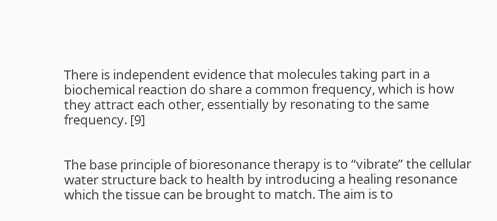There is independent evidence that molecules taking part in a biochemical reaction do share a common frequency, which is how they attract each other, essentially by resonating to the same frequency. [9]


The base principle of bioresonance therapy is to “vibrate” the cellular water structure back to health by introducing a healing resonance which the tissue can be brought to match. The aim is to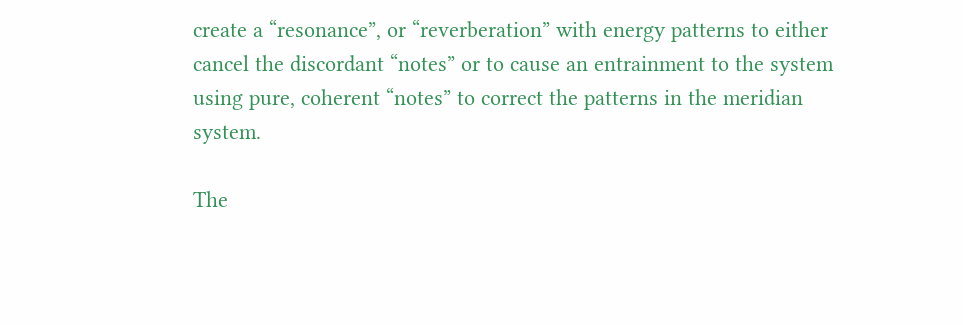create a “resonance”, or “reverberation” with energy patterns to either cancel the discordant “notes” or to cause an entrainment to the system using pure, coherent “notes” to correct the patterns in the meridian system.

The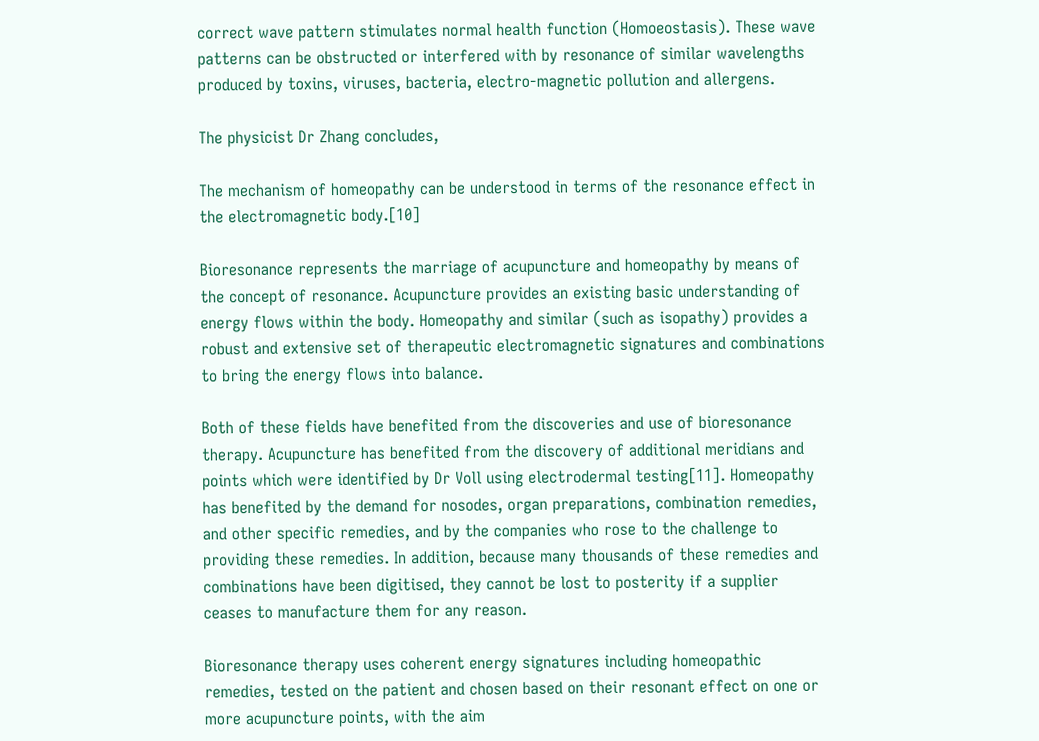correct wave pattern stimulates normal health function (Homoeostasis). These wave patterns can be obstructed or interfered with by resonance of similar wavelengths produced by toxins, viruses, bacteria, electro-magnetic pollution and allergens.

The physicist Dr Zhang concludes,

The mechanism of homeopathy can be understood in terms of the resonance effect in the electromagnetic body.[10]

Bioresonance represents the marriage of acupuncture and homeopathy by means of the concept of resonance. Acupuncture provides an existing basic understanding of energy flows within the body. Homeopathy and similar (such as isopathy) provides a robust and extensive set of therapeutic electromagnetic signatures and combinations to bring the energy flows into balance.

Both of these fields have benefited from the discoveries and use of bioresonance therapy. Acupuncture has benefited from the discovery of additional meridians and points which were identified by Dr Voll using electrodermal testing[11]. Homeopathy has benefited by the demand for nosodes, organ preparations, combination remedies, and other specific remedies, and by the companies who rose to the challenge to providing these remedies. In addition, because many thousands of these remedies and combinations have been digitised, they cannot be lost to posterity if a supplier ceases to manufacture them for any reason.

Bioresonance therapy uses coherent energy signatures including homeopathic remedies, tested on the patient and chosen based on their resonant effect on one or more acupuncture points, with the aim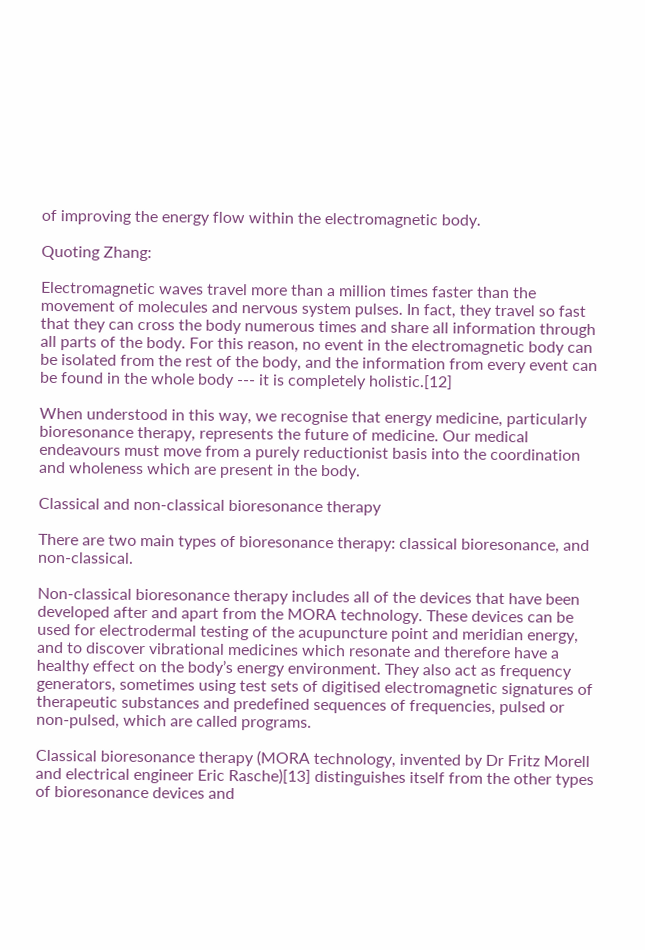of improving the energy flow within the electromagnetic body.

Quoting Zhang:

Electromagnetic waves travel more than a million times faster than the movement of molecules and nervous system pulses. In fact, they travel so fast that they can cross the body numerous times and share all information through all parts of the body. For this reason, no event in the electromagnetic body can be isolated from the rest of the body, and the information from every event can be found in the whole body --- it is completely holistic.[12]

When understood in this way, we recognise that energy medicine, particularly bioresonance therapy, represents the future of medicine. Our medical endeavours must move from a purely reductionist basis into the coordination and wholeness which are present in the body.

Classical and non-classical bioresonance therapy

There are two main types of bioresonance therapy: classical bioresonance, and non-classical.

Non-classical bioresonance therapy includes all of the devices that have been developed after and apart from the MORA technology. These devices can be used for electrodermal testing of the acupuncture point and meridian energy, and to discover vibrational medicines which resonate and therefore have a healthy effect on the body’s energy environment. They also act as frequency generators, sometimes using test sets of digitised electromagnetic signatures of therapeutic substances and predefined sequences of frequencies, pulsed or non-pulsed, which are called programs.

Classical bioresonance therapy (MORA technology, invented by Dr Fritz Morell and electrical engineer Eric Rasche)[13] distinguishes itself from the other types of bioresonance devices and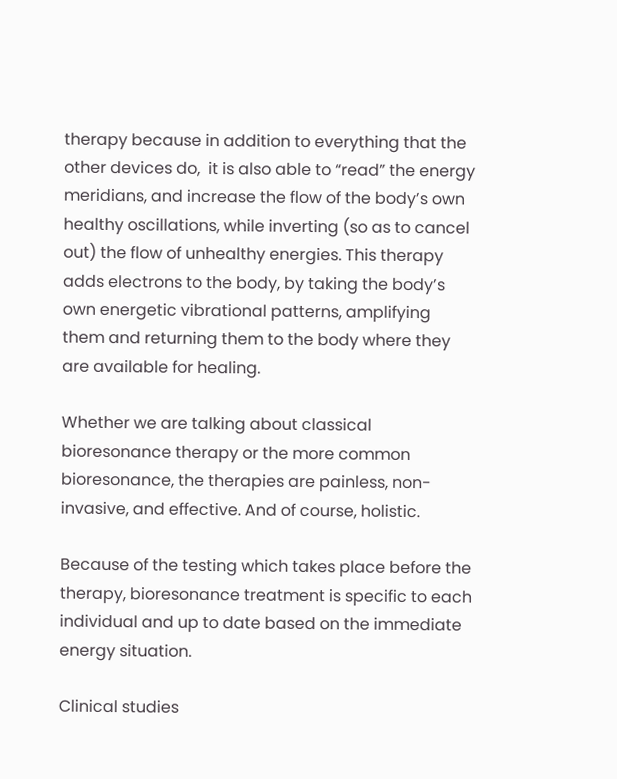therapy because in addition to everything that the other devices do,  it is also able to “read” the energy meridians, and increase the flow of the body’s own healthy oscillations, while inverting (so as to cancel out) the flow of unhealthy energies. This therapy adds electrons to the body, by taking the body’s own energetic vibrational patterns, amplifying them and returning them to the body where they are available for healing.

Whether we are talking about classical bioresonance therapy or the more common bioresonance, the therapies are painless, non-invasive, and effective. And of course, holistic.

Because of the testing which takes place before the therapy, bioresonance treatment is specific to each individual and up to date based on the immediate energy situation.

Clinical studies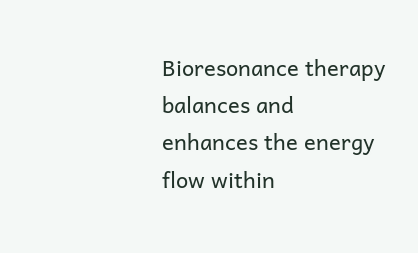Bioresonance therapy balances and enhances the energy flow within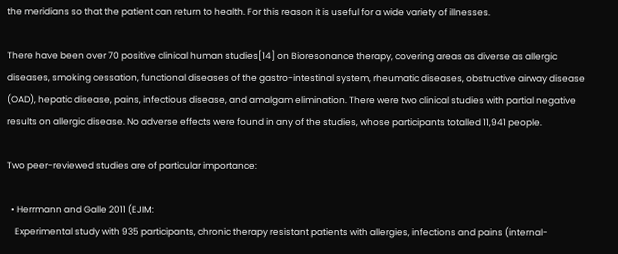the meridians so that the patient can return to health. For this reason it is useful for a wide variety of illnesses.

There have been over 70 positive clinical human studies[14] on Bioresonance therapy, covering areas as diverse as allergic diseases, smoking cessation, functional diseases of the gastro-intestinal system, rheumatic diseases, obstructive airway disease (OAD), hepatic disease, pains, infectious disease, and amalgam elimination. There were two clinical studies with partial negative results on allergic disease. No adverse effects were found in any of the studies, whose participants totalled 11,941 people.

Two peer-reviewed studies are of particular importance:

  • Herrmann and Galle 2011 (EJIM:
    Experimental study with 935 participants, chronic therapy resistant patients with allergies, infections and pains (internal-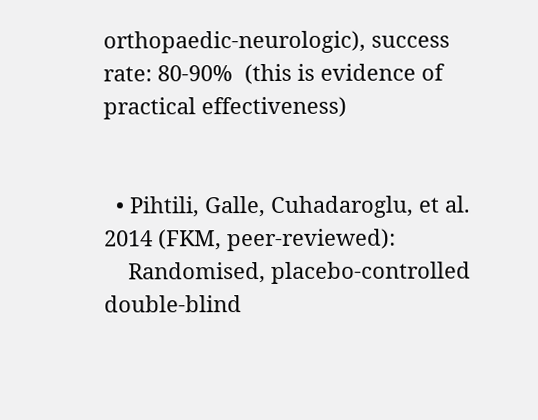orthopaedic-neurologic), success rate: 80-90%  (this is evidence of practical effectiveness)


  • Pihtili, Galle, Cuhadaroglu, et al. 2014 (FKM, peer-reviewed):
    Randomised, placebo-controlled double-blind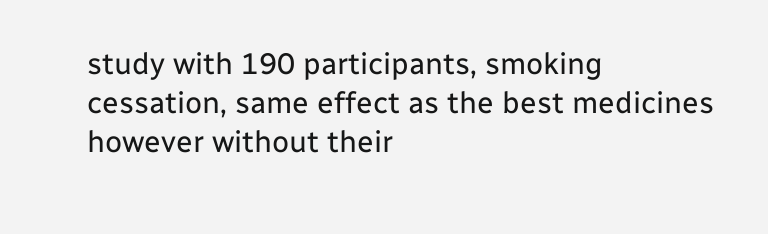study with 190 participants, smoking cessation, same effect as the best medicines however without their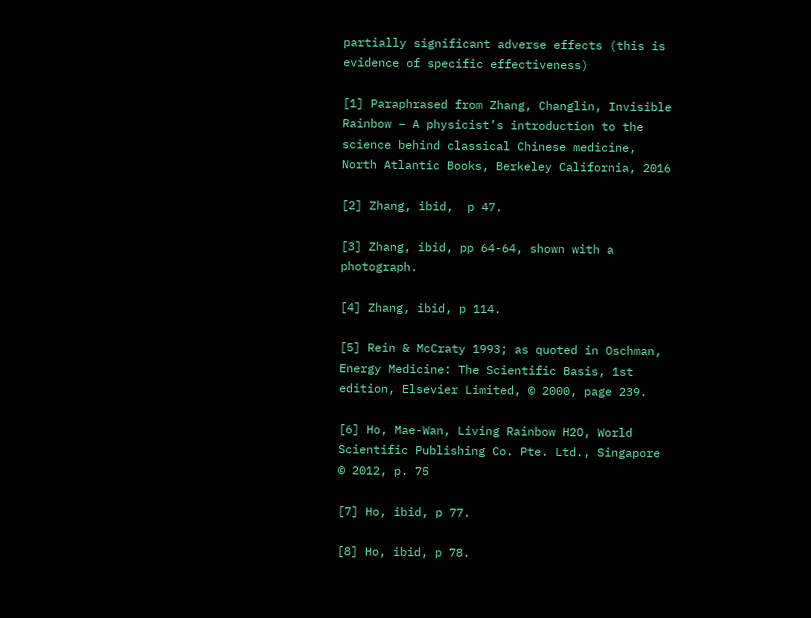partially significant adverse effects (this is evidence of specific effectiveness)

[1] Paraphrased from Zhang, Changlin, Invisible Rainbow – A physicist’s introduction to the science behind classical Chinese medicine, North Atlantic Books, Berkeley California, 2016

[2] Zhang, ibid,  p 47.

[3] Zhang, ibid, pp 64-64, shown with a photograph.

[4] Zhang, ibid, p 114.

[5] Rein & McCraty 1993; as quoted in Oschman, Energy Medicine: The Scientific Basis, 1st edition, Elsevier Limited, © 2000, page 239.

[6] Ho, Mae-Wan, Living Rainbow H2O, World Scientific Publishing Co. Pte. Ltd., Singapore © 2012, p. 75

[7] Ho, ibid, p 77.

[8] Ho, ibid, p 78.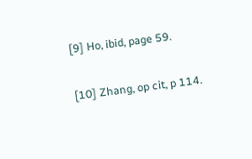[9] Ho, ibid, page 59.

[10] Zhang, op cit, p 114.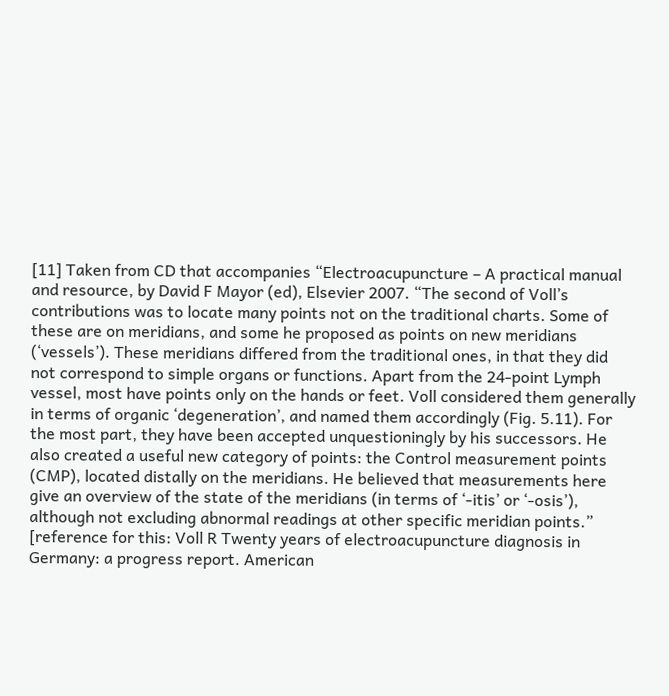[11] Taken from CD that accompanies “Electroacupuncture – A practical manual and resource, by David F Mayor (ed), Elsevier 2007. “The second of Voll’s contributions was to locate many points not on the traditional charts. Some of these are on meridians, and some he proposed as points on new meridians (‘vessels’). These meridians differed from the traditional ones, in that they did not correspond to simple organs or functions. Apart from the 24-point Lymph vessel, most have points only on the hands or feet. Voll considered them generally in terms of organic ‘degeneration’, and named them accordingly (Fig. 5.11). For the most part, they have been accepted unquestioningly by his successors. He also created a useful new category of points: the Control measurement points (CMP), located distally on the meridians. He believed that measurements here give an overview of the state of the meridians (in terms of ‘-itis’ or ‘-osis’), although not excluding abnormal readings at other specific meridian points.”  [reference for this: Voll R Twenty years of electroacupuncture diagnosis in Germany: a progress report. American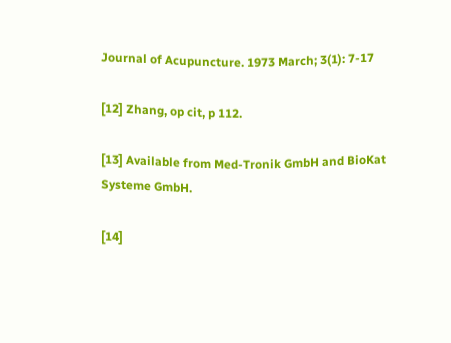Journal of Acupuncture. 1973 March; 3(1): 7-17

[12] Zhang, op cit, p 112.

[13] Available from Med-Tronik GmbH and BioKat Systeme GmbH.

[14]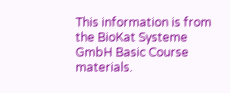This information is from the BioKat Systeme GmbH Basic Course materials.